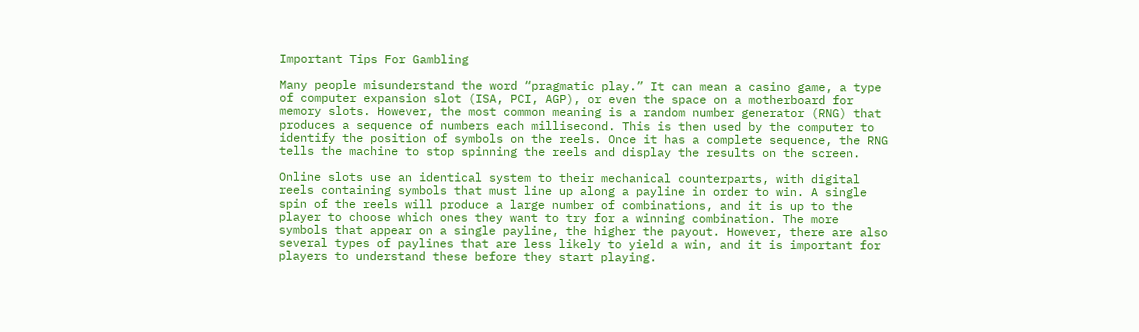Important Tips For Gambling

Many people misunderstand the word “pragmatic play.” It can mean a casino game, a type of computer expansion slot (ISA, PCI, AGP), or even the space on a motherboard for memory slots. However, the most common meaning is a random number generator (RNG) that produces a sequence of numbers each millisecond. This is then used by the computer to identify the position of symbols on the reels. Once it has a complete sequence, the RNG tells the machine to stop spinning the reels and display the results on the screen.

Online slots use an identical system to their mechanical counterparts, with digital reels containing symbols that must line up along a payline in order to win. A single spin of the reels will produce a large number of combinations, and it is up to the player to choose which ones they want to try for a winning combination. The more symbols that appear on a single payline, the higher the payout. However, there are also several types of paylines that are less likely to yield a win, and it is important for players to understand these before they start playing.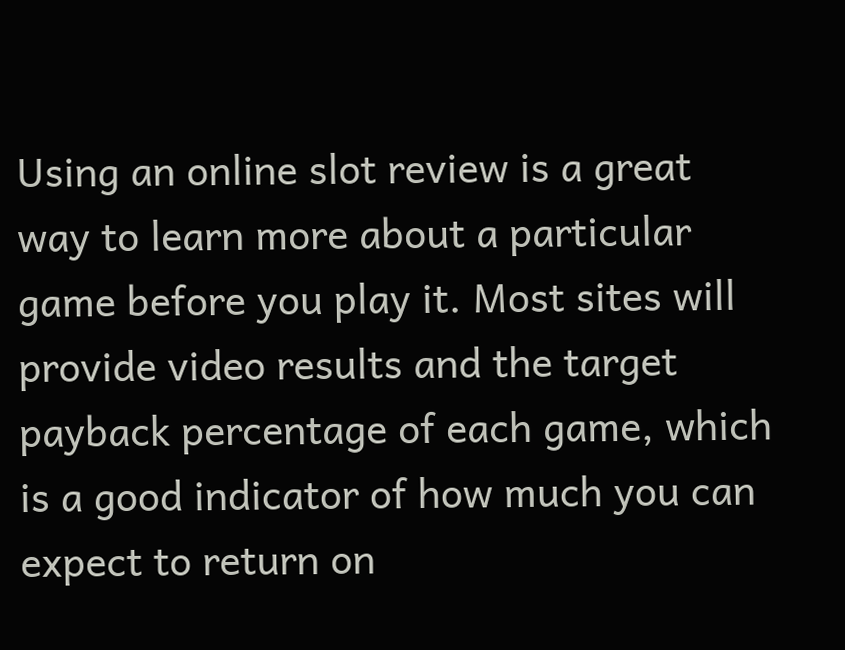Using an online slot review is a great way to learn more about a particular game before you play it. Most sites will provide video results and the target payback percentage of each game, which is a good indicator of how much you can expect to return on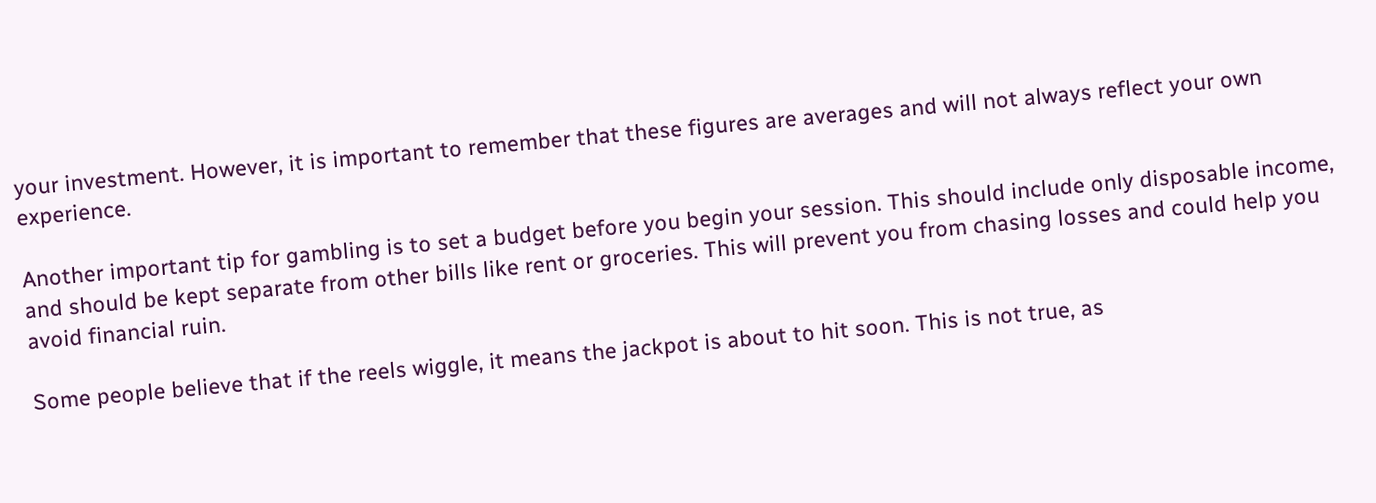your investment. However, it is important to remember that these figures are averages and will not always reflect your own experience.

Another important tip for gambling is to set a budget before you begin your session. This should include only disposable income, and should be kept separate from other bills like rent or groceries. This will prevent you from chasing losses and could help you avoid financial ruin.

Some people believe that if the reels wiggle, it means the jackpot is about to hit soon. This is not true, as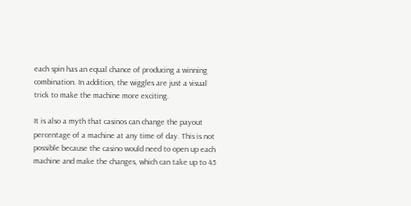each spin has an equal chance of producing a winning combination. In addition, the wiggles are just a visual trick to make the machine more exciting.

It is also a myth that casinos can change the payout percentage of a machine at any time of day. This is not possible because the casino would need to open up each machine and make the changes, which can take up to 45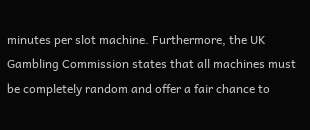minutes per slot machine. Furthermore, the UK Gambling Commission states that all machines must be completely random and offer a fair chance to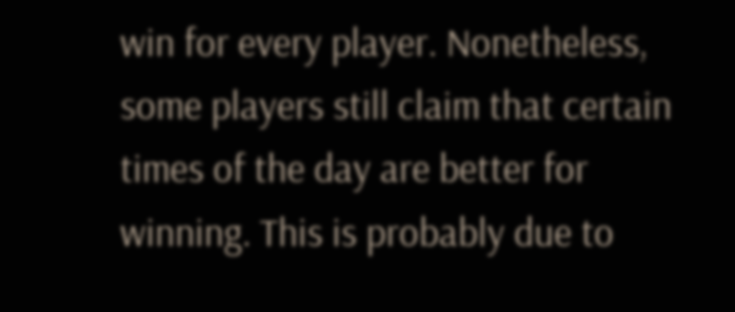win for every player. Nonetheless, some players still claim that certain times of the day are better for winning. This is probably due to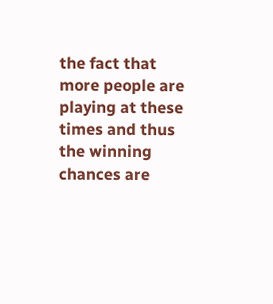the fact that more people are playing at these times and thus the winning chances are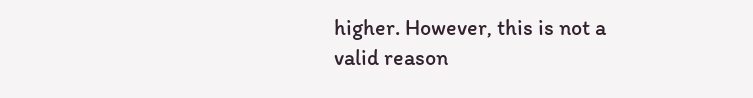higher. However, this is not a valid reason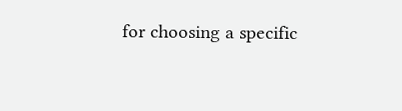for choosing a specific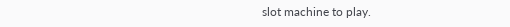slot machine to play.